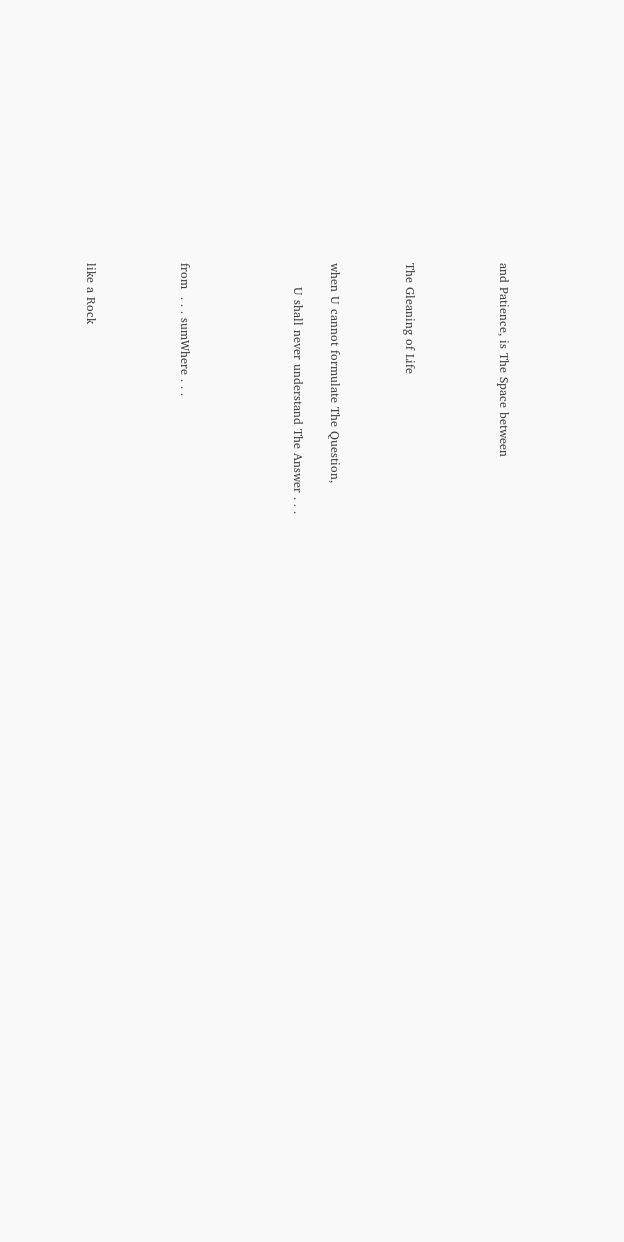and Patience, is The Space between




The Gleaning of Life



when U cannot formulate The Question,

      U shall never understand The Answer . . .





from  . . . sumWhere . . .




like a Rock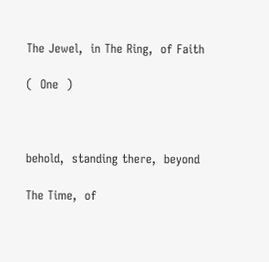The Jewel,  in The Ring,  of Faith

(  One  )



behold,  standing there,  beyond

The Time,  of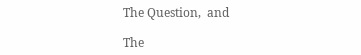The Question,  and

The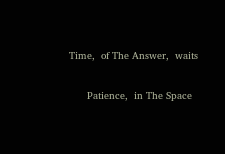Time,  of The Answer,  waits

      Patience,  in The Space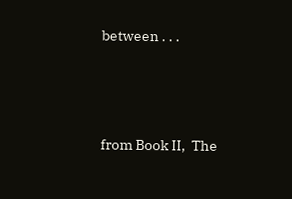between . . .





from Book II,  The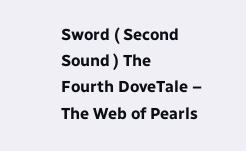Sword ( Second Sound ) The Fourth DoveTale – The Web of Pearls